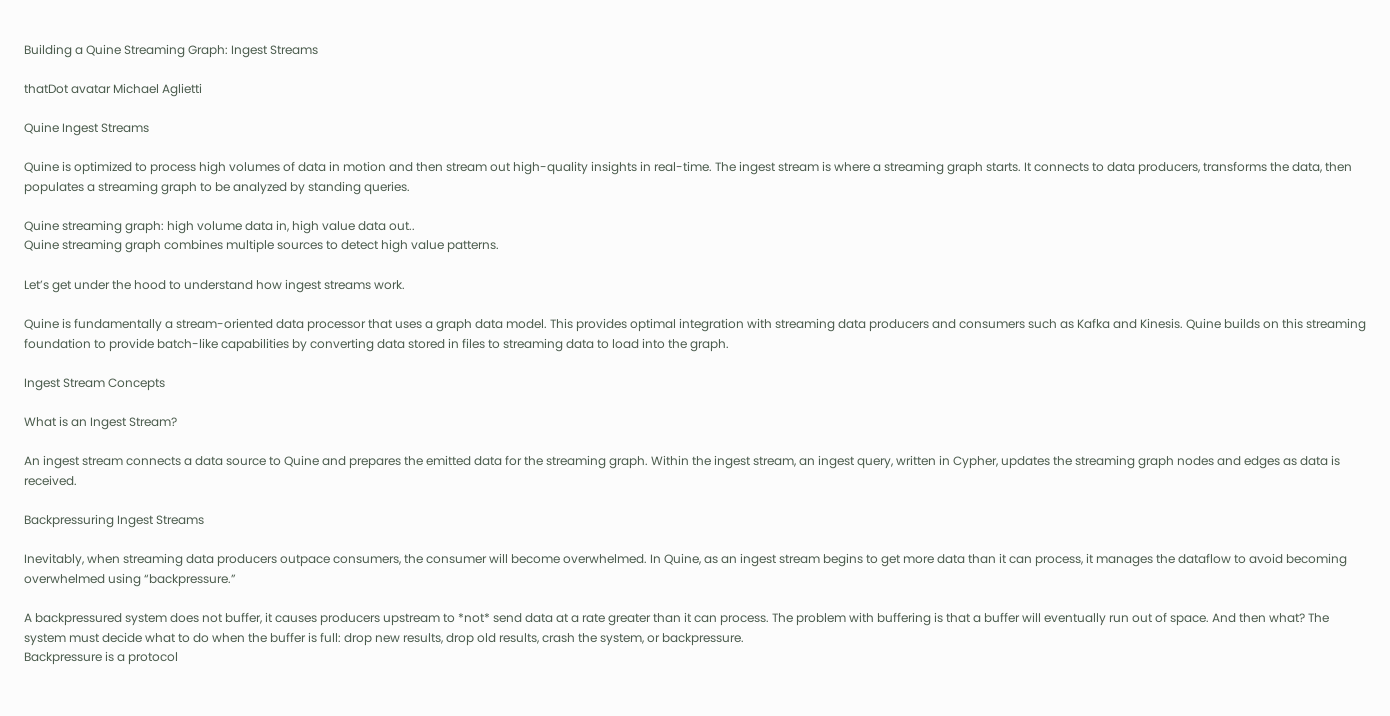Building a Quine Streaming Graph: Ingest Streams

thatDot avatar Michael Aglietti

Quine Ingest Streams

Quine is optimized to process high volumes of data in motion and then stream out high-quality insights in real-time. The ingest stream is where a streaming graph starts. It connects to data producers, transforms the data, then populates a streaming graph to be analyzed by standing queries.

Quine streaming graph: high volume data in, high value data out..
Quine streaming graph combines multiple sources to detect high value patterns.

Let’s get under the hood to understand how ingest streams work.

Quine is fundamentally a stream-oriented data processor that uses a graph data model. This provides optimal integration with streaming data producers and consumers such as Kafka and Kinesis. Quine builds on this streaming foundation to provide batch-like capabilities by converting data stored in files to streaming data to load into the graph.

Ingest Stream Concepts

What is an Ingest Stream?

An ingest stream connects a data source to Quine and prepares the emitted data for the streaming graph. Within the ingest stream, an ingest query, written in Cypher, updates the streaming graph nodes and edges as data is received.

Backpressuring Ingest Streams

Inevitably, when streaming data producers outpace consumers, the consumer will become overwhelmed. In Quine, as an ingest stream begins to get more data than it can process, it manages the dataflow to avoid becoming overwhelmed using “backpressure.”

A backpressured system does not buffer, it causes producers upstream to *not* send data at a rate greater than it can process. The problem with buffering is that a buffer will eventually run out of space. And then what? The system must decide what to do when the buffer is full: drop new results, drop old results, crash the system, or backpressure.
Backpressure is a protocol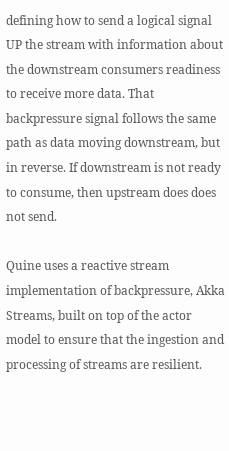defining how to send a logical signal UP the stream with information about the downstream consumers readiness to receive more data. That backpressure signal follows the same path as data moving downstream, but in reverse. If downstream is not ready to consume, then upstream does does not send.

Quine uses a reactive stream implementation of backpressure, Akka Streams, built on top of the actor model to ensure that the ingestion and processing of streams are resilient.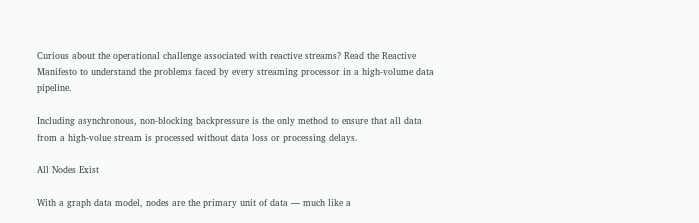Curious about the operational challenge associated with reactive streams? Read the Reactive Manifesto to understand the problems faced by every streaming processor in a high-volume data pipeline.

Including asynchronous, non-blocking backpressure is the only method to ensure that all data from a high-volue stream is processed without data loss or processing delays.

All Nodes Exist

With a graph data model, nodes are the primary unit of data — much like a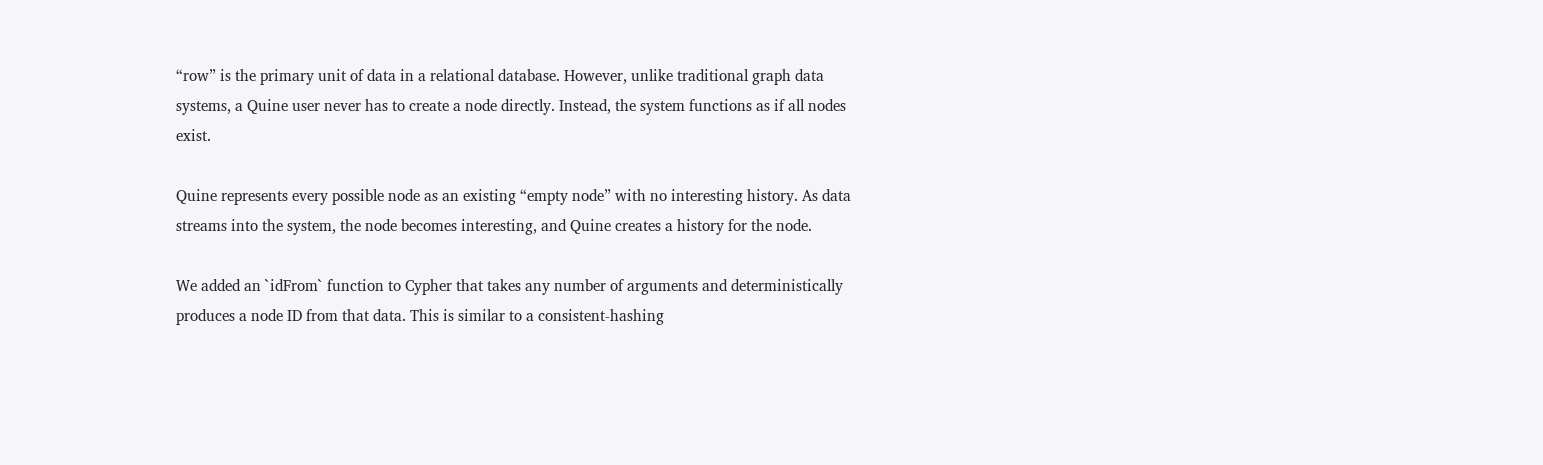“row” is the primary unit of data in a relational database. However, unlike traditional graph data systems, a Quine user never has to create a node directly. Instead, the system functions as if all nodes exist.

Quine represents every possible node as an existing “empty node” with no interesting history. As data streams into the system, the node becomes interesting, and Quine creates a history for the node.

We added an `idFrom` function to Cypher that takes any number of arguments and deterministically produces a node ID from that data. This is similar to a consistent-hashing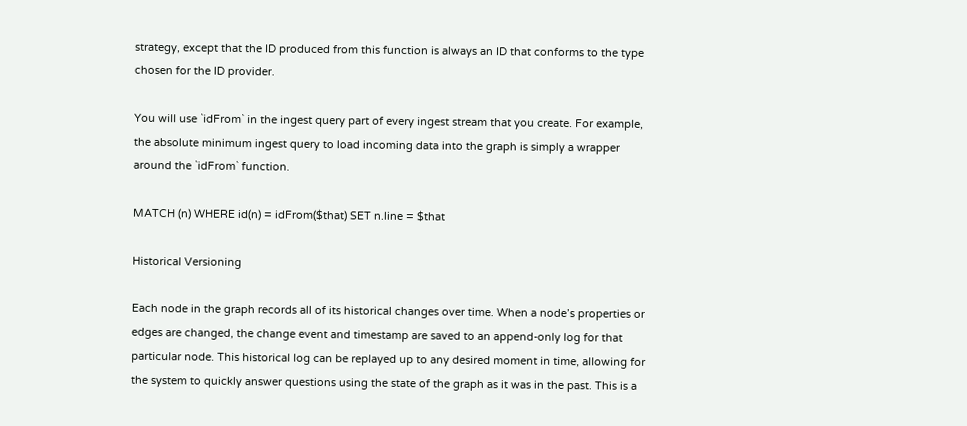strategy, except that the ID produced from this function is always an ID that conforms to the type chosen for the ID provider.

You will use `idFrom` in the ingest query part of every ingest stream that you create. For example, the absolute minimum ingest query to load incoming data into the graph is simply a wrapper around the `idFrom` function.

MATCH (n) WHERE id(n) = idFrom($that) SET n.line = $that

Historical Versioning

Each node in the graph records all of its historical changes over time. When a node’s properties or edges are changed, the change event and timestamp are saved to an append-only log for that particular node. This historical log can be replayed up to any desired moment in time, allowing for the system to quickly answer questions using the state of the graph as it was in the past. This is a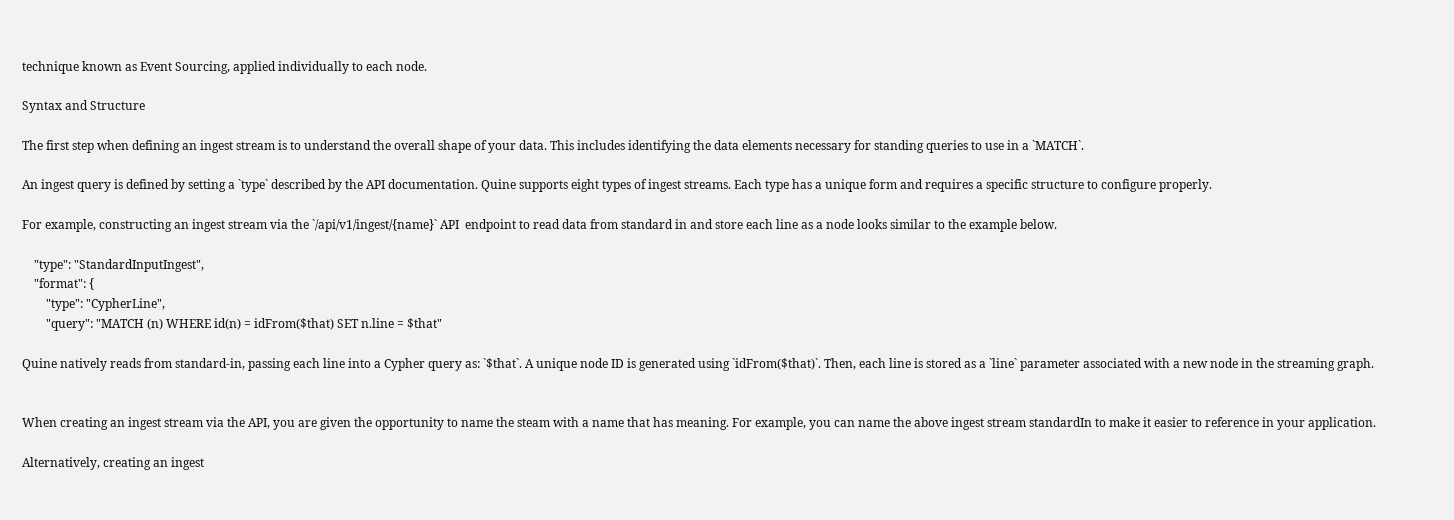technique known as Event Sourcing, applied individually to each node.

Syntax and Structure

The first step when defining an ingest stream is to understand the overall shape of your data. This includes identifying the data elements necessary for standing queries to use in a `MATCH`.

An ingest query is defined by setting a `type` described by the API documentation. Quine supports eight types of ingest streams. Each type has a unique form and requires a specific structure to configure properly.

For example, constructing an ingest stream via the `/api/v1/ingest/{name}` API  endpoint to read data from standard in and store each line as a node looks similar to the example below.

    "type": "StandardInputIngest",
    "format": {
        "type": "CypherLine",
        "query": "MATCH (n) WHERE id(n) = idFrom($that) SET n.line = $that"

Quine natively reads from standard-in, passing each line into a Cypher query as: `$that`. A unique node ID is generated using `idFrom($that)`. Then, each line is stored as a `line` parameter associated with a new node in the streaming graph.


When creating an ingest stream via the API, you are given the opportunity to name the steam with a name that has meaning. For example, you can name the above ingest stream standardIn to make it easier to reference in your application.

Alternatively, creating an ingest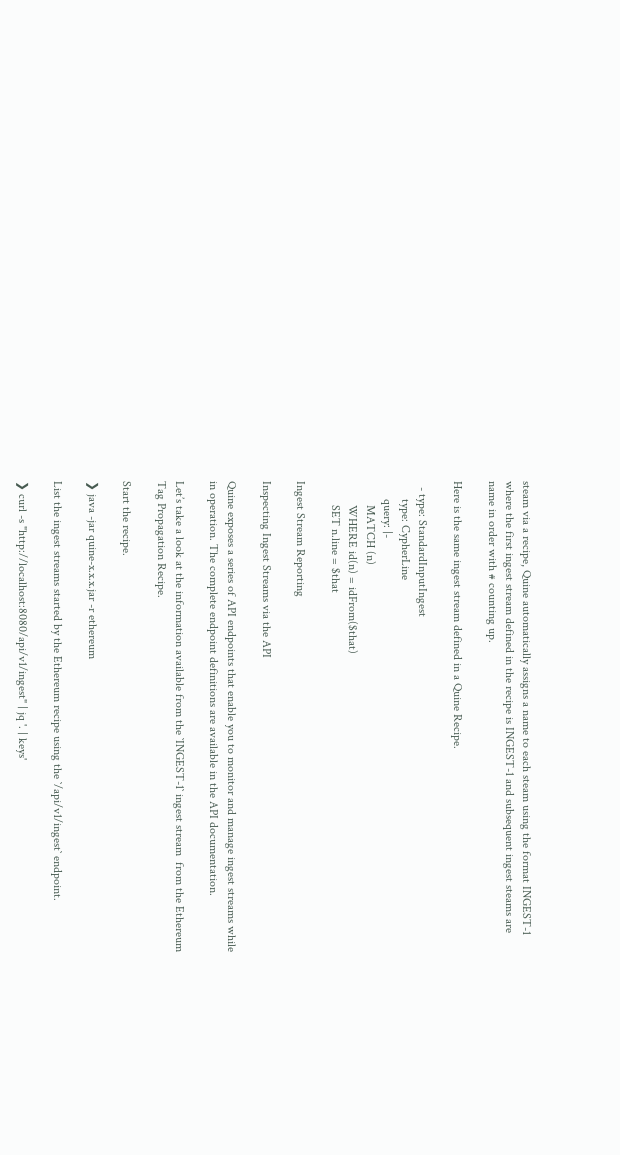steam via a recipe, Quine automatically assigns a name to each steam using the format INGEST-1 where the first ingest stream defined in the recipe is INGEST-1 and subsequent ingest steams are name in order with # counting up.

Here is the same ingest stream defined in a Quine Recipe.

  - type: StandardInputIngest
      type: CypherLine
      query: |-
        MATCH (n)
        WHERE id(n) = idFrom($that)
        SET n.line = $that

Ingest Stream Reporting

Inspecting Ingest Streams via the API

Quine exposes a series of API endpoints that enable you to monitor and manage ingest streams while in operation. The complete endpoint definitions are available in the API documentation.

Let’s take a look at the information available from the `INGEST-1` ingest stream  from the Ethereum Tag Propagation Recipe.

Start the recipe.

❯ java -jar quine-x.x.x.jar -r ethereum

List the ingest streams started by the Ethereum recipe using the `/api/v1/ingest` endpoint.

❯ curl -s "http://localhost:8080/api/v1/ingest" | jq '. | keys'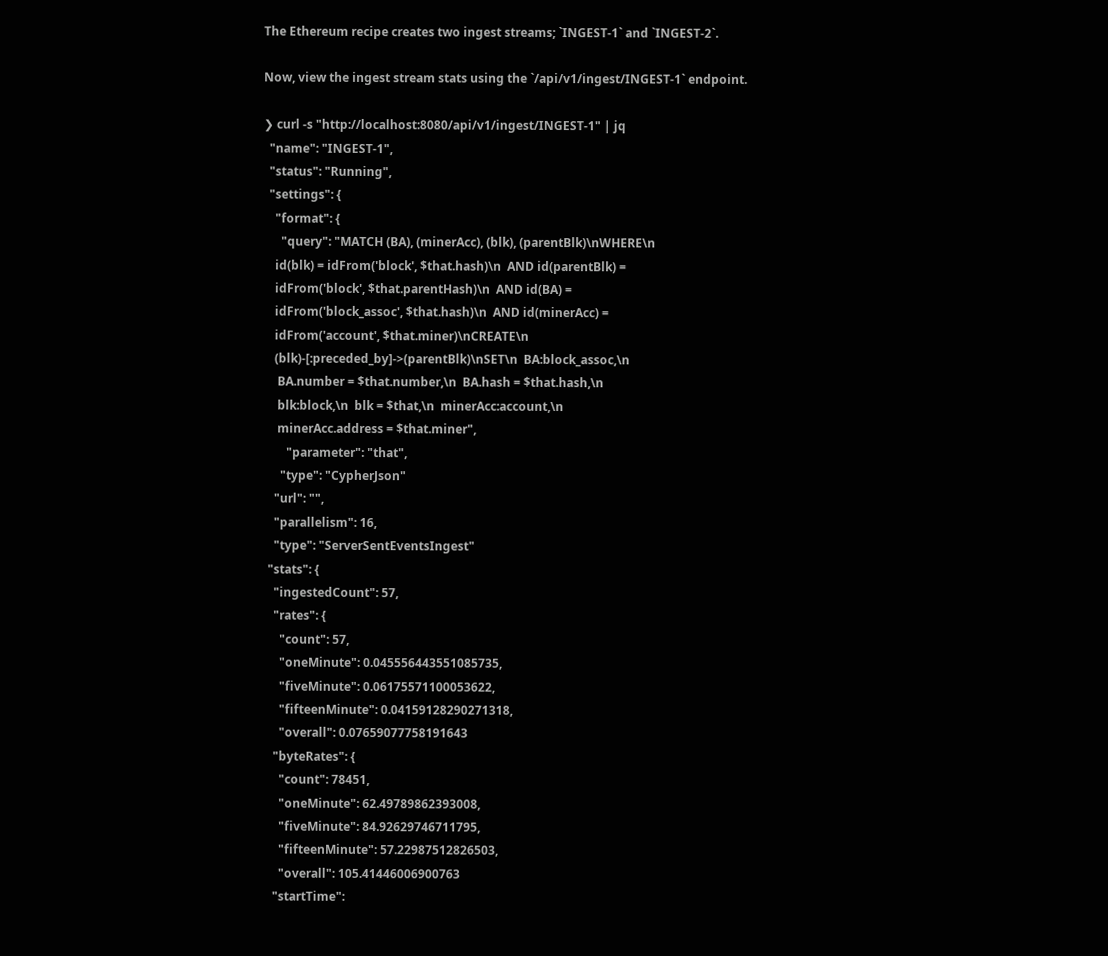The Ethereum recipe creates two ingest streams; `INGEST-1` and `INGEST-2`.

Now, view the ingest stream stats using the `/api/v1/ingest/INGEST-1` endpoint.

❯ curl -s "http://localhost:8080/api/v1/ingest/INGEST-1" | jq
  "name": "INGEST-1",
  "status": "Running",
  "settings": {
    "format": {
      "query": "MATCH (BA), (minerAcc), (blk), (parentBlk)\nWHERE\n
    id(blk) = idFrom('block', $that.hash)\n  AND id(parentBlk) =
    idFrom('block', $that.parentHash)\n  AND id(BA) =
    idFrom('block_assoc', $that.hash)\n  AND id(minerAcc) =
    idFrom('account', $that.miner)\nCREATE\n
    (blk)-[:preceded_by]->(parentBlk)\nSET\n  BA:block_assoc,\n
     BA.number = $that.number,\n  BA.hash = $that.hash,\n
     blk:block,\n  blk = $that,\n  minerAcc:account,\n
     minerAcc.address = $that.miner",
        "parameter": "that",
      "type": "CypherJson"
    "url": "",
    "parallelism": 16,
    "type": "ServerSentEventsIngest"
  "stats": {
    "ingestedCount": 57,
    "rates": {
      "count": 57,
      "oneMinute": 0.045556443551085735,
      "fiveMinute": 0.06175571100053622,
      "fifteenMinute": 0.04159128290271318,
      "overall": 0.07659077758191643
    "byteRates": {
      "count": 78451,
      "oneMinute": 62.49789862393008,
      "fiveMinute": 84.92629746711795,
      "fifteenMinute": 57.22987512826503,
      "overall": 105.41446006900763
    "startTime":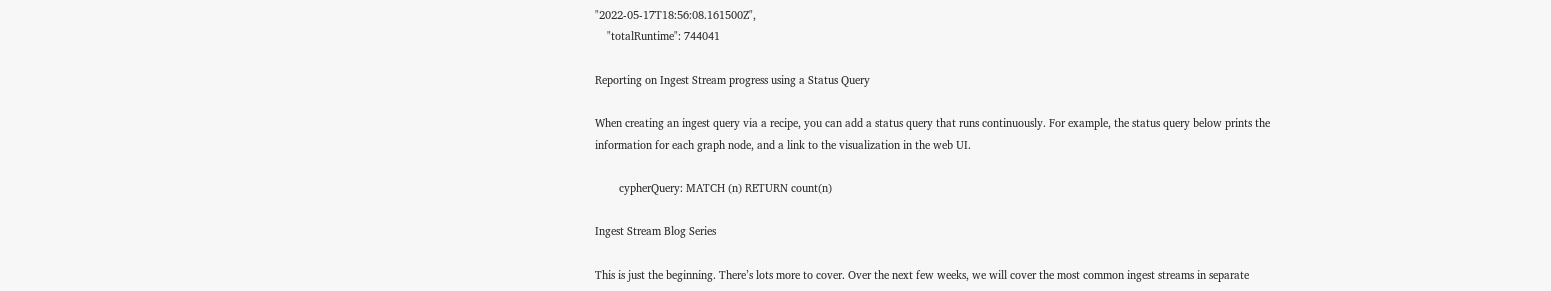"2022-05-17T18:56:08.161500Z",
    "totalRuntime": 744041

Reporting on Ingest Stream progress using a Status Query

When creating an ingest query via a recipe, you can add a status query that runs continuously. For example, the status query below prints the information for each graph node, and a link to the visualization in the web UI.

        cypherQuery: MATCH (n) RETURN count(n)

Ingest Stream Blog Series

This is just the beginning. There’s lots more to cover. Over the next few weeks, we will cover the most common ingest streams in separate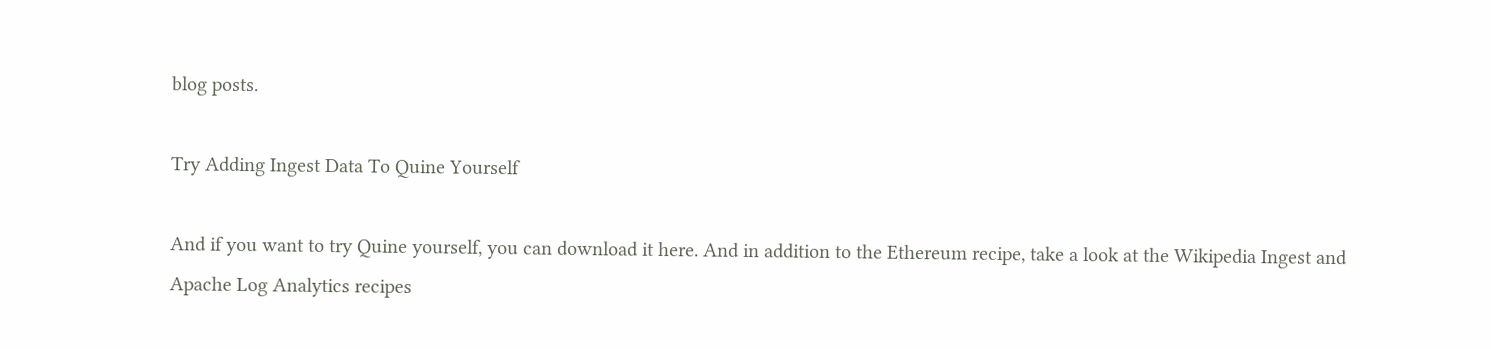blog posts.

Try Adding Ingest Data To Quine Yourself

And if you want to try Quine yourself, you can download it here. And in addition to the Ethereum recipe, take a look at the Wikipedia Ingest and  Apache Log Analytics recipes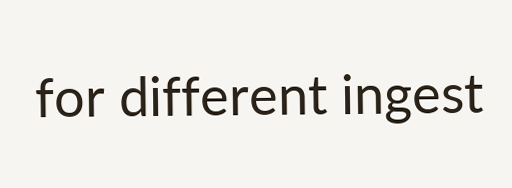for different ingest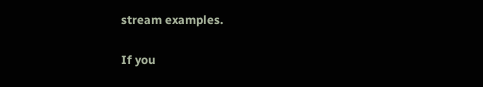stream examples.

If you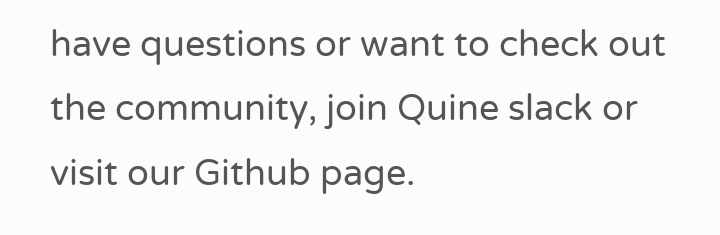have questions or want to check out the community, join Quine slack or visit our Github page.